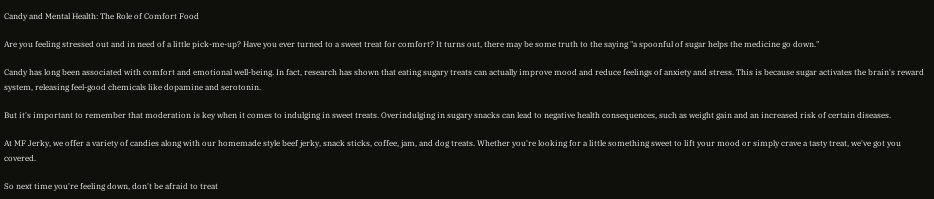Candy and Mental Health: The Role of Comfort Food

Are you feeling stressed out and in need of a little pick-me-up? Have you ever turned to a sweet treat for comfort? It turns out, there may be some truth to the saying "a spoonful of sugar helps the medicine go down."

Candy has long been associated with comfort and emotional well-being. In fact, research has shown that eating sugary treats can actually improve mood and reduce feelings of anxiety and stress. This is because sugar activates the brain's reward system, releasing feel-good chemicals like dopamine and serotonin.

But it's important to remember that moderation is key when it comes to indulging in sweet treats. Overindulging in sugary snacks can lead to negative health consequences, such as weight gain and an increased risk of certain diseases.

At MF Jerky, we offer a variety of candies along with our homemade style beef jerky, snack sticks, coffee, jam, and dog treats. Whether you're looking for a little something sweet to lift your mood or simply crave a tasty treat, we've got you covered.

So next time you're feeling down, don't be afraid to treat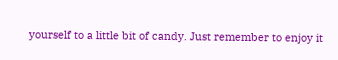yourself to a little bit of candy. Just remember to enjoy it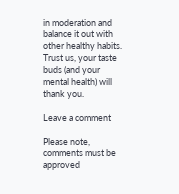in moderation and balance it out with other healthy habits. Trust us, your taste buds (and your mental health) will thank you.

Leave a comment

Please note, comments must be approved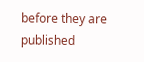before they are published